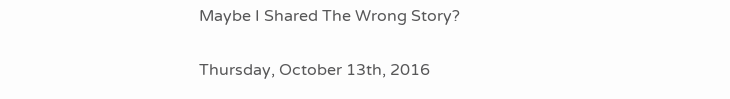Maybe I Shared The Wrong Story?

Thursday, October 13th, 2016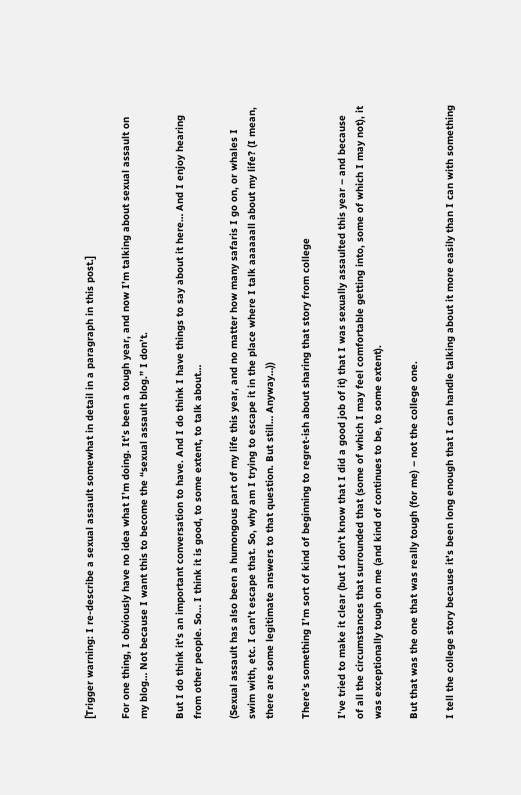[Trigger warning: I re-describe a sexual assault somewhat in detail in a paragraph in this post.]

For one thing, I obviously have no idea what I’m doing. It’s been a tough year, and now I’m talking about sexual assault on my blog… Not because I want this to become the “sexual assault blog.” I don’t.

But I do think it’s an important conversation to have. And I do think I have things to say about it here… And I enjoy hearing from other people. So… I think it is good, to some extent, to talk about…

(Sexual assault has also been a humongous part of my life this year, and no matter how many safaris I go on, or whales I swim with, etc. I can’t escape that. So, why am I trying to escape it in the place where I talk aaaaaall about my life? (I mean, there are some legitimate answers to that question. But still… Anyway…))

There’s something I’m sort of kind of beginning to regret-ish about sharing that story from college

I’ve tried to make it clear (but I don’t know that I did a good job of it) that I was sexually assaulted this year – and because of all the circumstances that surrounded that (some of which I may feel comfortable getting into, some of which I may not), it was exceptionally tough on me (and kind of continues to be, to some extent).

But that was the one that was really tough (for me) – not the college one.

I tell the college story because it’s been long enough that I can handle talking about it more easily than I can with something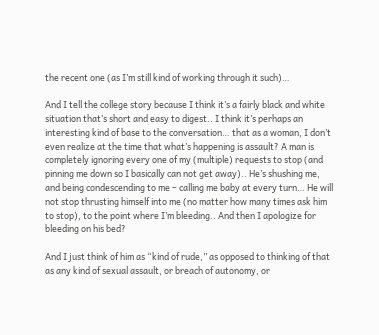the recent one (as I’m still kind of working through it such)…

And I tell the college story because I think it’s a fairly black and white situation that’s short and easy to digest.. I think it’s perhaps an interesting kind of base to the conversation… that as a woman, I don’t even realize at the time that what’s happening is assault? A man is completely ignoring every one of my (multiple) requests to stop (and pinning me down so I basically can not get away).. He’s shushing me, and being condescending to me – calling me baby at every turn… He will not stop thrusting himself into me (no matter how many times ask him to stop), to the point where I’m bleeding.. And then I apologize for bleeding on his bed?

And I just think of him as “kind of rude,” as opposed to thinking of that as any kind of sexual assault, or breach of autonomy, or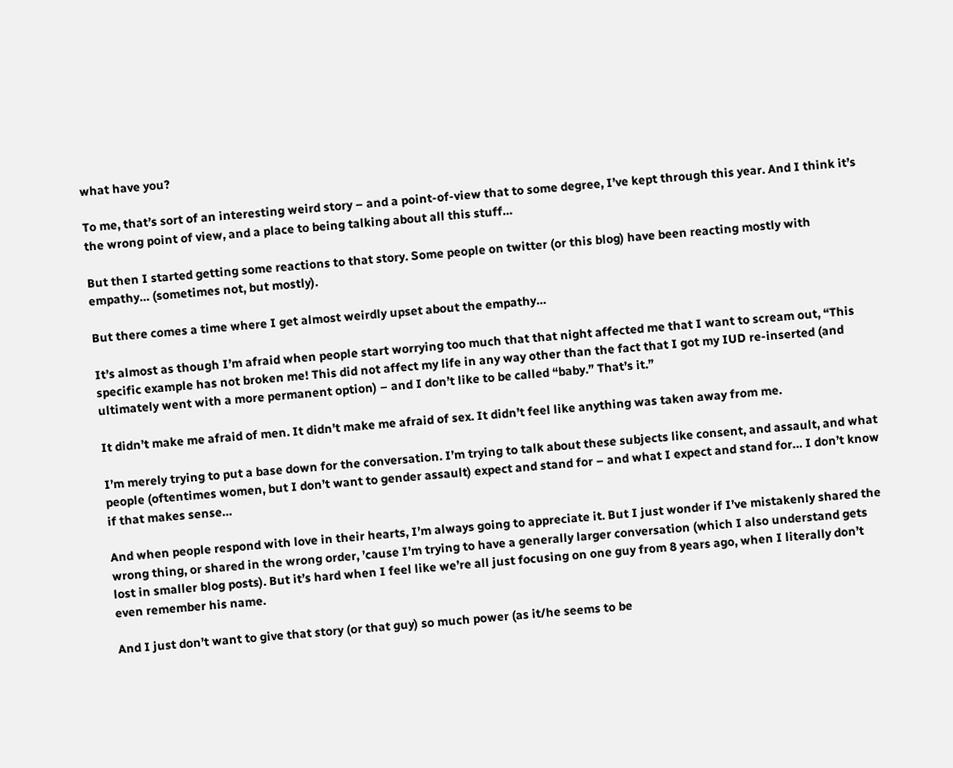what have you?

To me, that’s sort of an interesting weird story – and a point-of-view that to some degree, I’ve kept through this year. And I think it’s the wrong point of view, and a place to being talking about all this stuff…

But then I started getting some reactions to that story. Some people on twitter (or this blog) have been reacting mostly with empathy… (sometimes not, but mostly).

But there comes a time where I get almost weirdly upset about the empathy…

It’s almost as though I’m afraid when people start worrying too much that that night affected me that I want to scream out, “This specific example has not broken me! This did not affect my life in any way other than the fact that I got my IUD re-inserted (and ultimately went with a more permanent option) – and I don’t like to be called “baby.” That’s it.”

It didn’t make me afraid of men. It didn’t make me afraid of sex. It didn’t feel like anything was taken away from me.

I’m merely trying to put a base down for the conversation. I’m trying to talk about these subjects like consent, and assault, and what people (oftentimes women, but I don’t want to gender assault) expect and stand for – and what I expect and stand for… I don’t know if that makes sense…

And when people respond with love in their hearts, I’m always going to appreciate it. But I just wonder if I’ve mistakenly shared the wrong thing, or shared in the wrong order, ’cause I’m trying to have a generally larger conversation (which I also understand gets lost in smaller blog posts). But it’s hard when I feel like we’re all just focusing on one guy from 8 years ago, when I literally don’t even remember his name.

And I just don’t want to give that story (or that guy) so much power (as it/he seems to be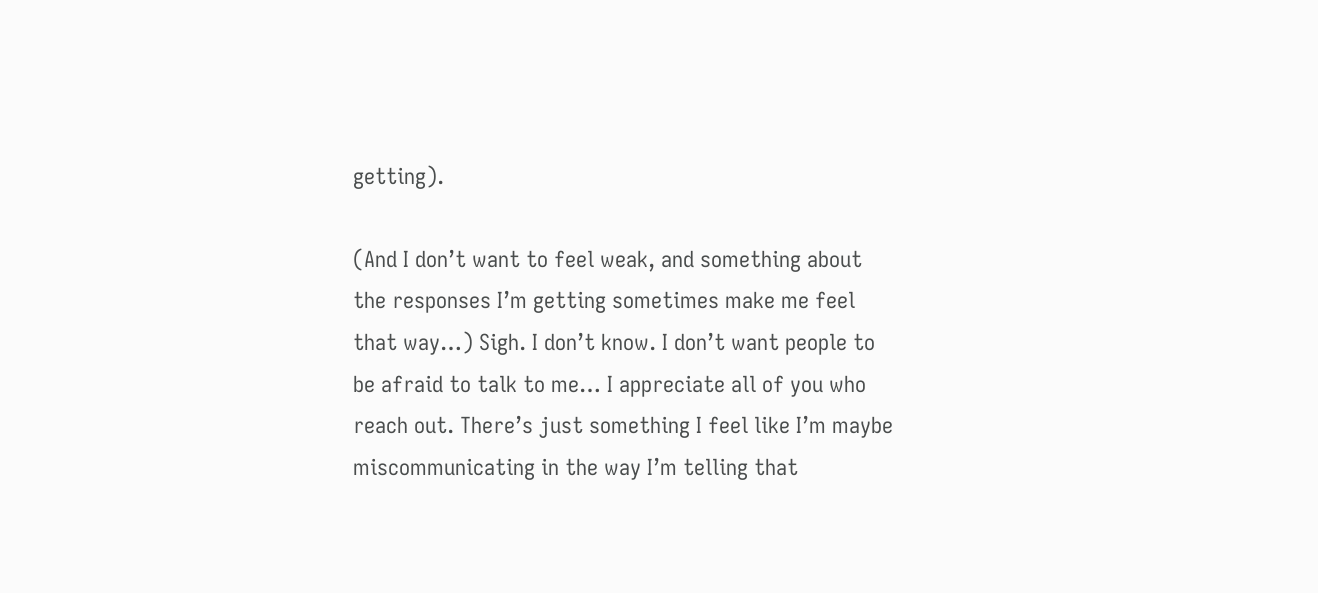getting).

(And I don’t want to feel weak, and something about the responses I’m getting sometimes make me feel that way…) Sigh. I don’t know. I don’t want people to be afraid to talk to me… I appreciate all of you who reach out. There’s just something I feel like I’m maybe miscommunicating in the way I’m telling that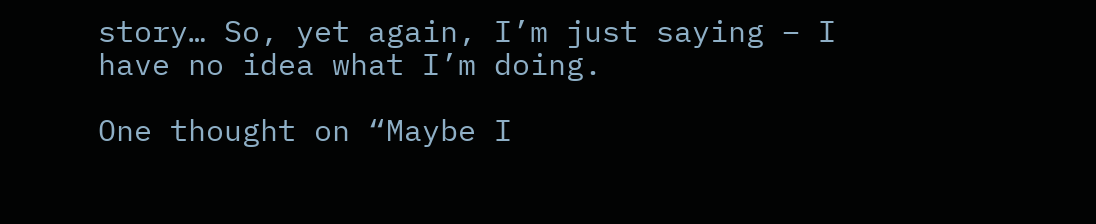story… So, yet again, I’m just saying – I have no idea what I’m doing.

One thought on “Maybe I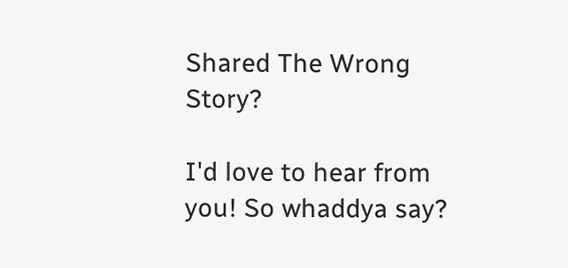Shared The Wrong Story?

I'd love to hear from you! So whaddya say?